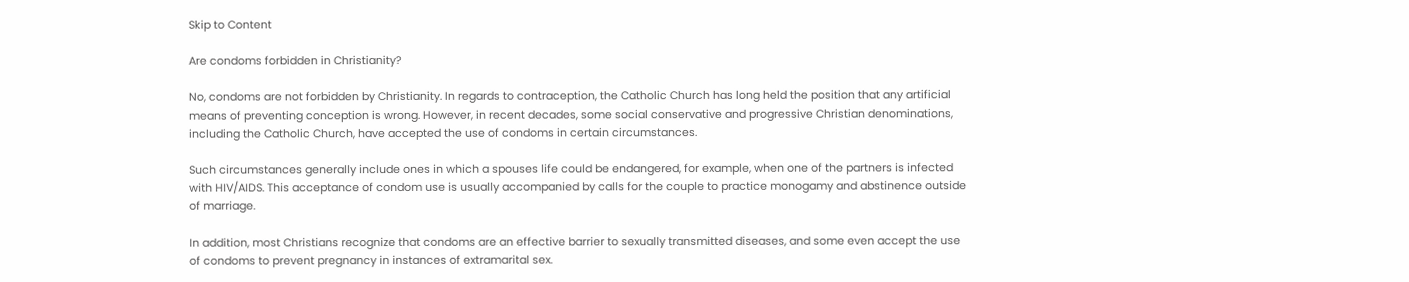Skip to Content

Are condoms forbidden in Christianity?

No, condoms are not forbidden by Christianity. In regards to contraception, the Catholic Church has long held the position that any artificial means of preventing conception is wrong. However, in recent decades, some social conservative and progressive Christian denominations, including the Catholic Church, have accepted the use of condoms in certain circumstances.

Such circumstances generally include ones in which a spouses life could be endangered, for example, when one of the partners is infected with HIV/AIDS. This acceptance of condom use is usually accompanied by calls for the couple to practice monogamy and abstinence outside of marriage.

In addition, most Christians recognize that condoms are an effective barrier to sexually transmitted diseases, and some even accept the use of condoms to prevent pregnancy in instances of extramarital sex.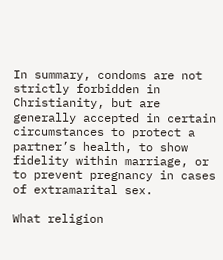In summary, condoms are not strictly forbidden in Christianity, but are generally accepted in certain circumstances to protect a partner’s health, to show fidelity within marriage, or to prevent pregnancy in cases of extramarital sex.

What religion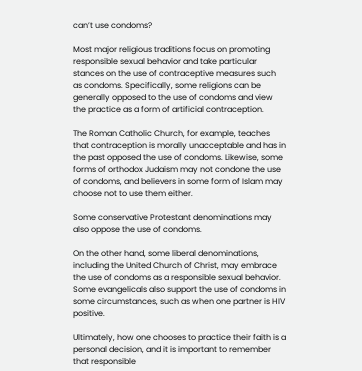can’t use condoms?

Most major religious traditions focus on promoting responsible sexual behavior and take particular stances on the use of contraceptive measures such as condoms. Specifically, some religions can be generally opposed to the use of condoms and view the practice as a form of artificial contraception.

The Roman Catholic Church, for example, teaches that contraception is morally unacceptable and has in the past opposed the use of condoms. Likewise, some forms of orthodox Judaism may not condone the use of condoms, and believers in some form of Islam may choose not to use them either.

Some conservative Protestant denominations may also oppose the use of condoms.

On the other hand, some liberal denominations, including the United Church of Christ, may embrace the use of condoms as a responsible sexual behavior. Some evangelicals also support the use of condoms in some circumstances, such as when one partner is HIV positive.

Ultimately, how one chooses to practice their faith is a personal decision, and it is important to remember that responsible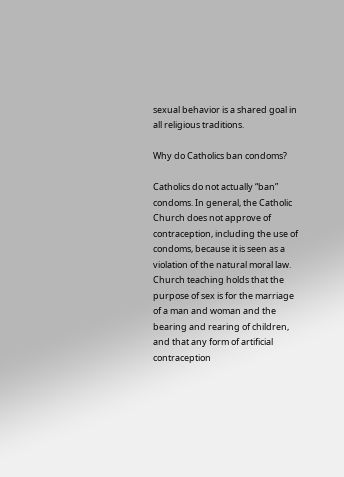sexual behavior is a shared goal in all religious traditions.

Why do Catholics ban condoms?

Catholics do not actually “ban” condoms. In general, the Catholic Church does not approve of contraception, including the use of condoms, because it is seen as a violation of the natural moral law. Church teaching holds that the purpose of sex is for the marriage of a man and woman and the bearing and rearing of children, and that any form of artificial contraception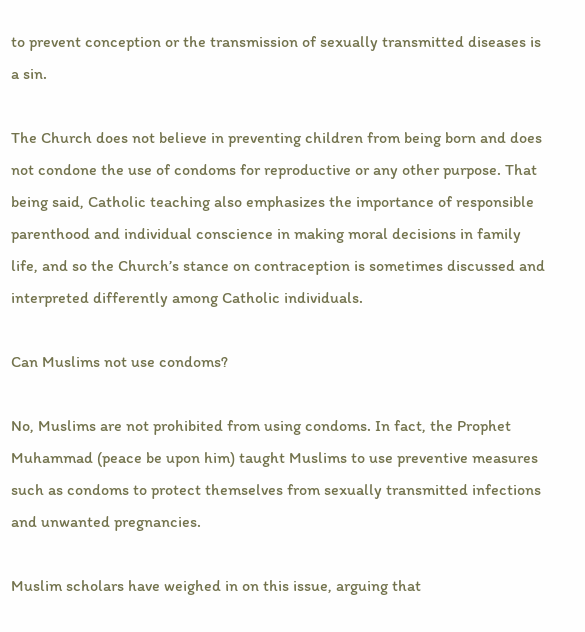to prevent conception or the transmission of sexually transmitted diseases is a sin.

The Church does not believe in preventing children from being born and does not condone the use of condoms for reproductive or any other purpose. That being said, Catholic teaching also emphasizes the importance of responsible parenthood and individual conscience in making moral decisions in family life, and so the Church’s stance on contraception is sometimes discussed and interpreted differently among Catholic individuals.

Can Muslims not use condoms?

No, Muslims are not prohibited from using condoms. In fact, the Prophet Muhammad (peace be upon him) taught Muslims to use preventive measures such as condoms to protect themselves from sexually transmitted infections and unwanted pregnancies.

Muslim scholars have weighed in on this issue, arguing that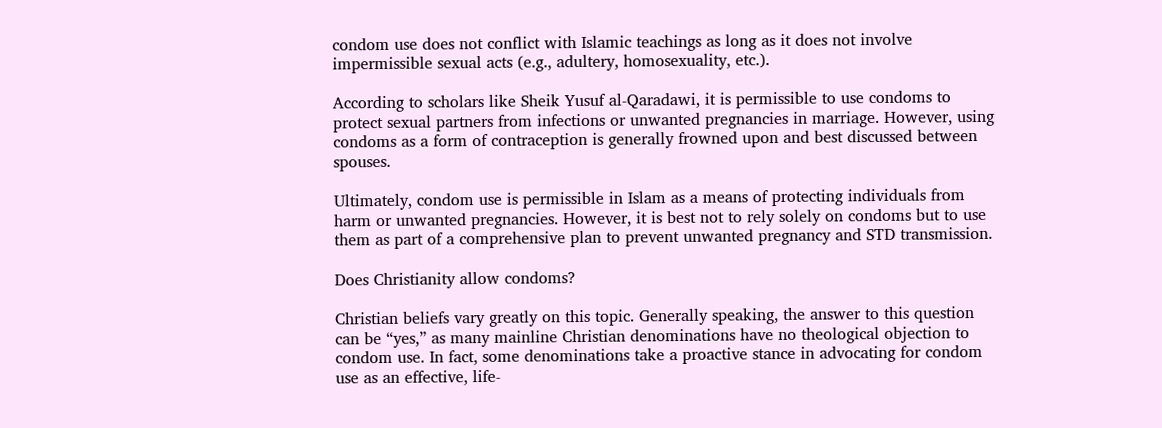condom use does not conflict with Islamic teachings as long as it does not involve impermissible sexual acts (e.g., adultery, homosexuality, etc.).

According to scholars like Sheik Yusuf al-Qaradawi, it is permissible to use condoms to protect sexual partners from infections or unwanted pregnancies in marriage. However, using condoms as a form of contraception is generally frowned upon and best discussed between spouses.

Ultimately, condom use is permissible in Islam as a means of protecting individuals from harm or unwanted pregnancies. However, it is best not to rely solely on condoms but to use them as part of a comprehensive plan to prevent unwanted pregnancy and STD transmission.

Does Christianity allow condoms?

Christian beliefs vary greatly on this topic. Generally speaking, the answer to this question can be “yes,” as many mainline Christian denominations have no theological objection to condom use. In fact, some denominations take a proactive stance in advocating for condom use as an effective, life-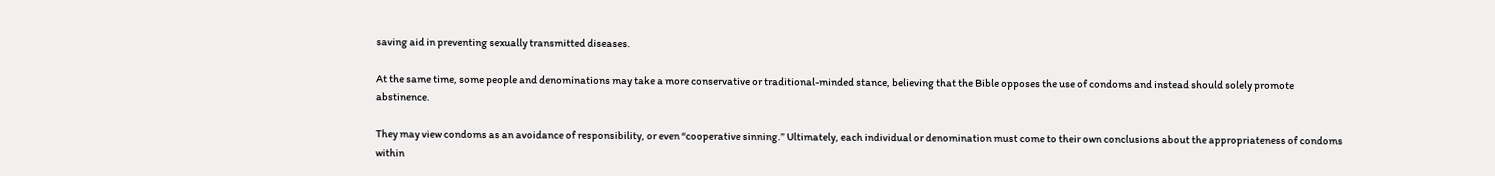saving aid in preventing sexually transmitted diseases.

At the same time, some people and denominations may take a more conservative or traditional-minded stance, believing that the Bible opposes the use of condoms and instead should solely promote abstinence.

They may view condoms as an avoidance of responsibility, or even “cooperative sinning.” Ultimately, each individual or denomination must come to their own conclusions about the appropriateness of condoms within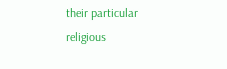their particular religious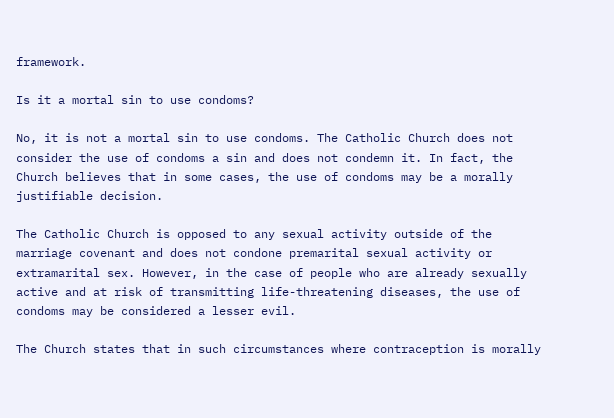framework.

Is it a mortal sin to use condoms?

No, it is not a mortal sin to use condoms. The Catholic Church does not consider the use of condoms a sin and does not condemn it. In fact, the Church believes that in some cases, the use of condoms may be a morally justifiable decision.

The Catholic Church is opposed to any sexual activity outside of the marriage covenant and does not condone premarital sexual activity or extramarital sex. However, in the case of people who are already sexually active and at risk of transmitting life-threatening diseases, the use of condoms may be considered a lesser evil.

The Church states that in such circumstances where contraception is morally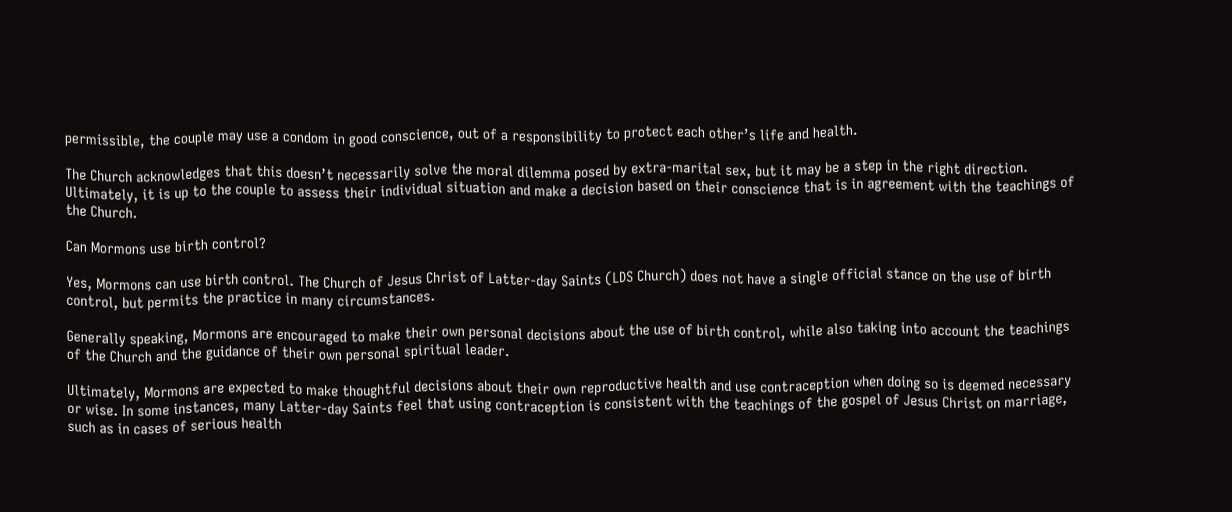permissible, the couple may use a condom in good conscience, out of a responsibility to protect each other’s life and health.

The Church acknowledges that this doesn’t necessarily solve the moral dilemma posed by extra-marital sex, but it may be a step in the right direction. Ultimately, it is up to the couple to assess their individual situation and make a decision based on their conscience that is in agreement with the teachings of the Church.

Can Mormons use birth control?

Yes, Mormons can use birth control. The Church of Jesus Christ of Latter-day Saints (LDS Church) does not have a single official stance on the use of birth control, but permits the practice in many circumstances.

Generally speaking, Mormons are encouraged to make their own personal decisions about the use of birth control, while also taking into account the teachings of the Church and the guidance of their own personal spiritual leader.

Ultimately, Mormons are expected to make thoughtful decisions about their own reproductive health and use contraception when doing so is deemed necessary or wise. In some instances, many Latter-day Saints feel that using contraception is consistent with the teachings of the gospel of Jesus Christ on marriage, such as in cases of serious health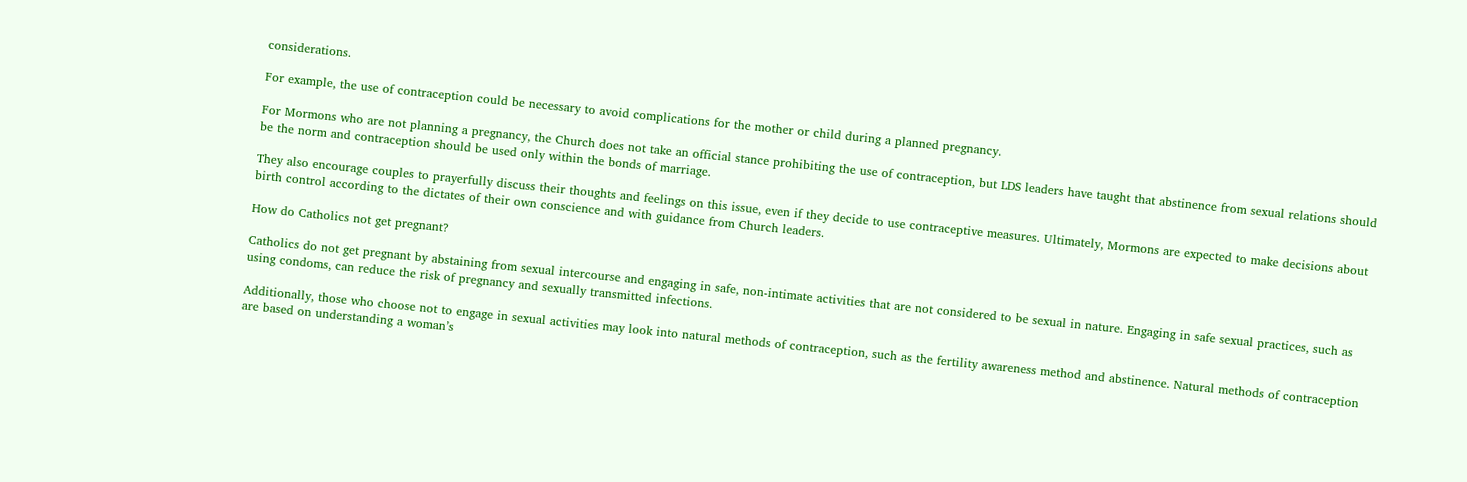considerations.

For example, the use of contraception could be necessary to avoid complications for the mother or child during a planned pregnancy.

For Mormons who are not planning a pregnancy, the Church does not take an official stance prohibiting the use of contraception, but LDS leaders have taught that abstinence from sexual relations should be the norm and contraception should be used only within the bonds of marriage.

They also encourage couples to prayerfully discuss their thoughts and feelings on this issue, even if they decide to use contraceptive measures. Ultimately, Mormons are expected to make decisions about birth control according to the dictates of their own conscience and with guidance from Church leaders.

How do Catholics not get pregnant?

Catholics do not get pregnant by abstaining from sexual intercourse and engaging in safe, non-intimate activities that are not considered to be sexual in nature. Engaging in safe sexual practices, such as using condoms, can reduce the risk of pregnancy and sexually transmitted infections.

Additionally, those who choose not to engage in sexual activities may look into natural methods of contraception, such as the fertility awareness method and abstinence. Natural methods of contraception are based on understanding a woman’s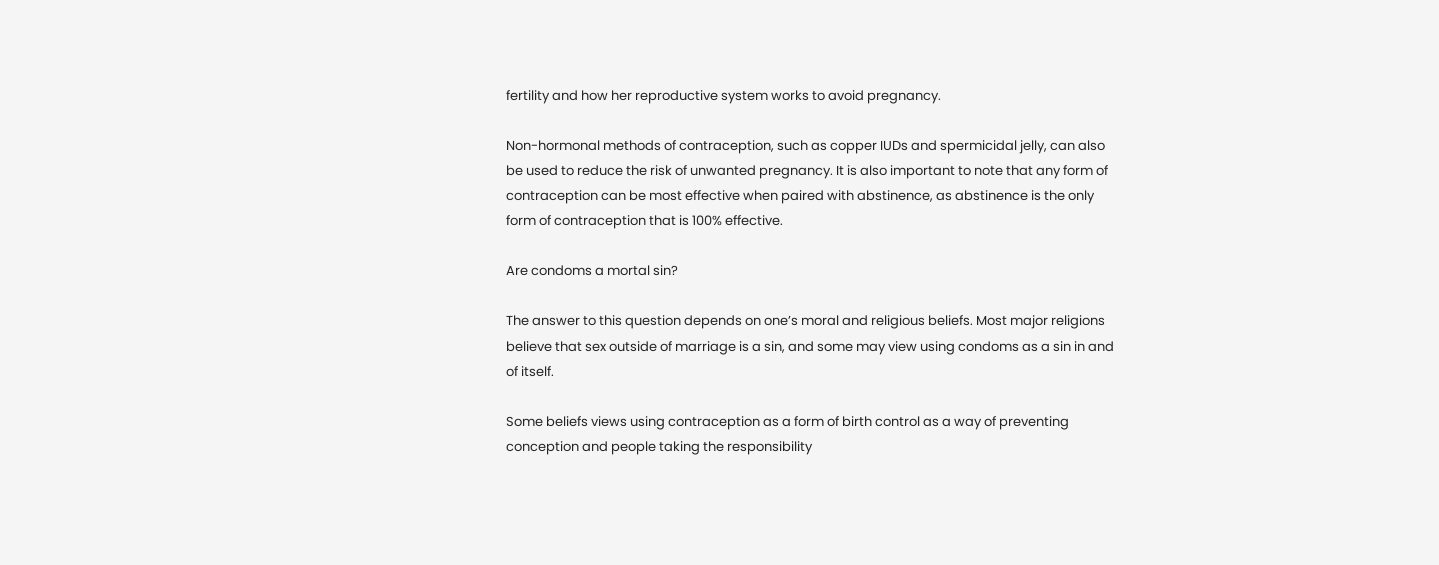fertility and how her reproductive system works to avoid pregnancy.

Non-hormonal methods of contraception, such as copper IUDs and spermicidal jelly, can also be used to reduce the risk of unwanted pregnancy. It is also important to note that any form of contraception can be most effective when paired with abstinence, as abstinence is the only form of contraception that is 100% effective.

Are condoms a mortal sin?

The answer to this question depends on one’s moral and religious beliefs. Most major religions believe that sex outside of marriage is a sin, and some may view using condoms as a sin in and of itself.

Some beliefs views using contraception as a form of birth control as a way of preventing conception and people taking the responsibility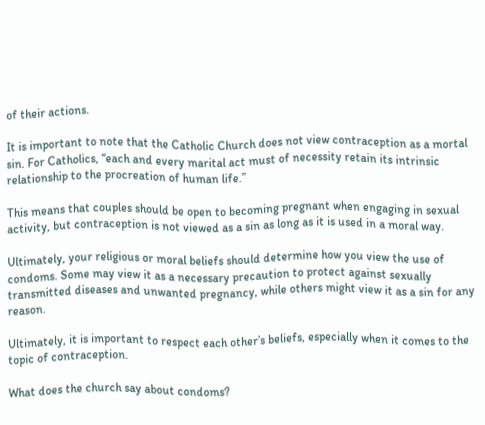of their actions.

It is important to note that the Catholic Church does not view contraception as a mortal sin. For Catholics, “each and every marital act must of necessity retain its intrinsic relationship to the procreation of human life.”

This means that couples should be open to becoming pregnant when engaging in sexual activity, but contraception is not viewed as a sin as long as it is used in a moral way.

Ultimately, your religious or moral beliefs should determine how you view the use of condoms. Some may view it as a necessary precaution to protect against sexually transmitted diseases and unwanted pregnancy, while others might view it as a sin for any reason.

Ultimately, it is important to respect each other’s beliefs, especially when it comes to the topic of contraception.

What does the church say about condoms?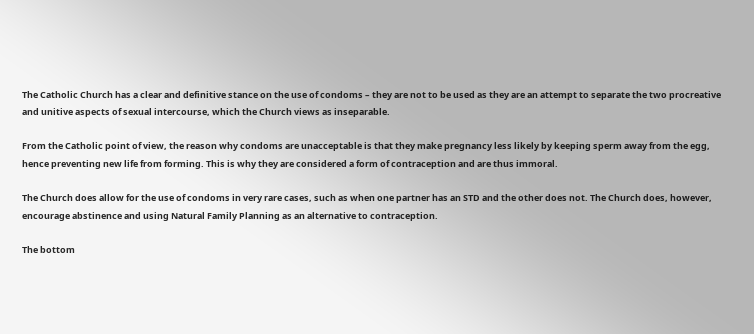The Catholic Church has a clear and definitive stance on the use of condoms – they are not to be used as they are an attempt to separate the two procreative and unitive aspects of sexual intercourse, which the Church views as inseparable.

From the Catholic point of view, the reason why condoms are unacceptable is that they make pregnancy less likely by keeping sperm away from the egg, hence preventing new life from forming. This is why they are considered a form of contraception and are thus immoral.

The Church does allow for the use of condoms in very rare cases, such as when one partner has an STD and the other does not. The Church does, however, encourage abstinence and using Natural Family Planning as an alternative to contraception.

The bottom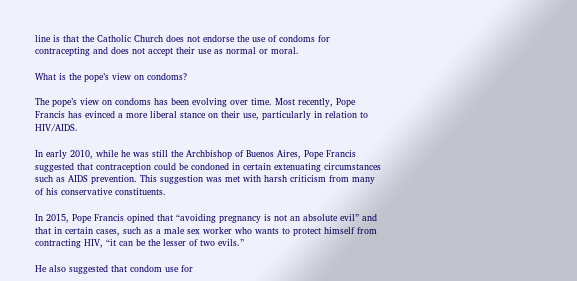line is that the Catholic Church does not endorse the use of condoms for contracepting and does not accept their use as normal or moral.

What is the pope’s view on condoms?

The pope’s view on condoms has been evolving over time. Most recently, Pope Francis has evinced a more liberal stance on their use, particularly in relation to HIV/AIDS.

In early 2010, while he was still the Archbishop of Buenos Aires, Pope Francis suggested that contraception could be condoned in certain extenuating circumstances such as AIDS prevention. This suggestion was met with harsh criticism from many of his conservative constituents.

In 2015, Pope Francis opined that “avoiding pregnancy is not an absolute evil” and that in certain cases, such as a male sex worker who wants to protect himself from contracting HIV, “it can be the lesser of two evils.”

He also suggested that condom use for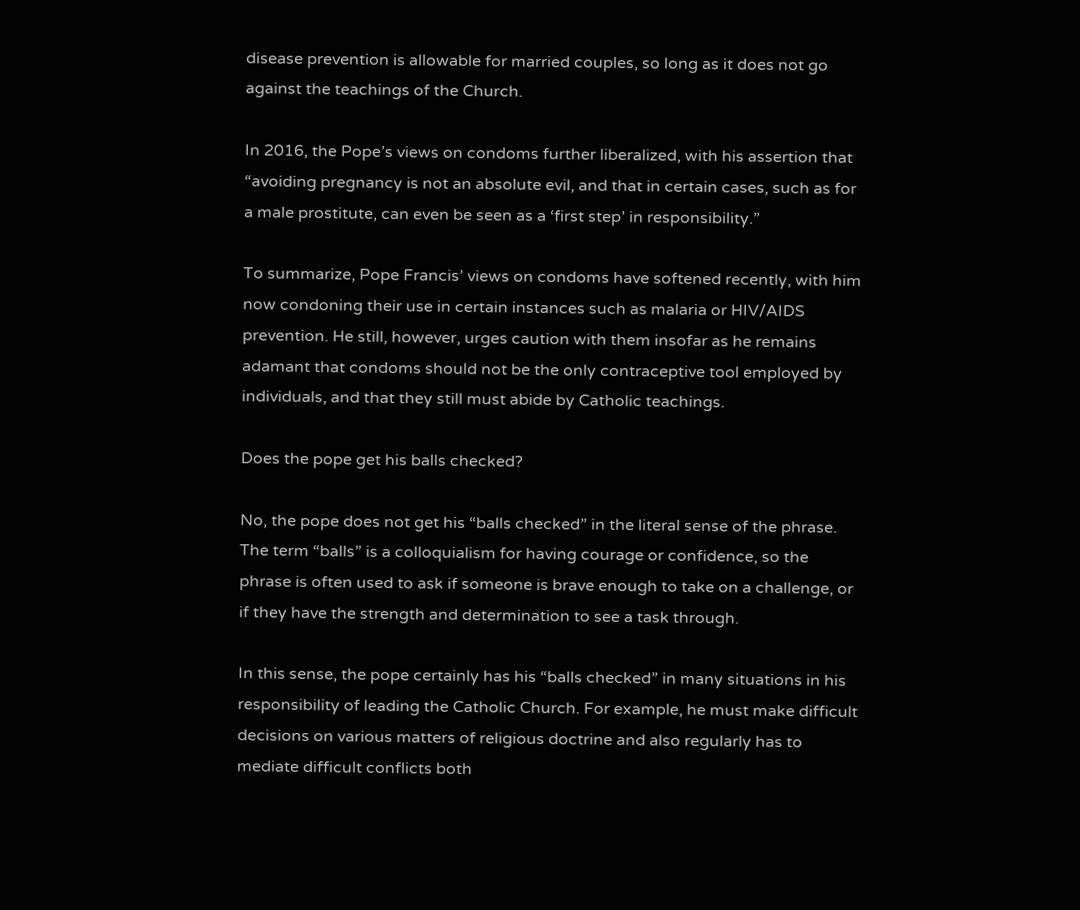disease prevention is allowable for married couples, so long as it does not go against the teachings of the Church.

In 2016, the Pope’s views on condoms further liberalized, with his assertion that “avoiding pregnancy is not an absolute evil, and that in certain cases, such as for a male prostitute, can even be seen as a ‘first step’ in responsibility.”

To summarize, Pope Francis’ views on condoms have softened recently, with him now condoning their use in certain instances such as malaria or HIV/AIDS prevention. He still, however, urges caution with them insofar as he remains adamant that condoms should not be the only contraceptive tool employed by individuals, and that they still must abide by Catholic teachings.

Does the pope get his balls checked?

No, the pope does not get his “balls checked” in the literal sense of the phrase. The term “balls” is a colloquialism for having courage or confidence, so the phrase is often used to ask if someone is brave enough to take on a challenge, or if they have the strength and determination to see a task through.

In this sense, the pope certainly has his “balls checked” in many situations in his responsibility of leading the Catholic Church. For example, he must make difficult decisions on various matters of religious doctrine and also regularly has to mediate difficult conflicts both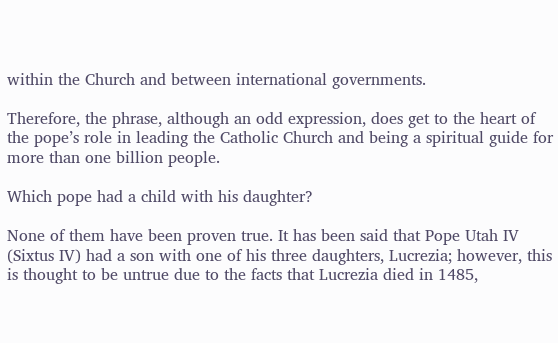within the Church and between international governments.

Therefore, the phrase, although an odd expression, does get to the heart of the pope’s role in leading the Catholic Church and being a spiritual guide for more than one billion people.

Which pope had a child with his daughter?

None of them have been proven true. It has been said that Pope Utah IV (Sixtus IV) had a son with one of his three daughters, Lucrezia; however, this is thought to be untrue due to the facts that Lucrezia died in 1485,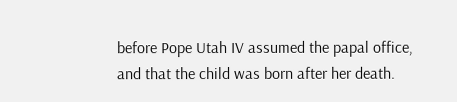before Pope Utah IV assumed the papal office, and that the child was born after her death.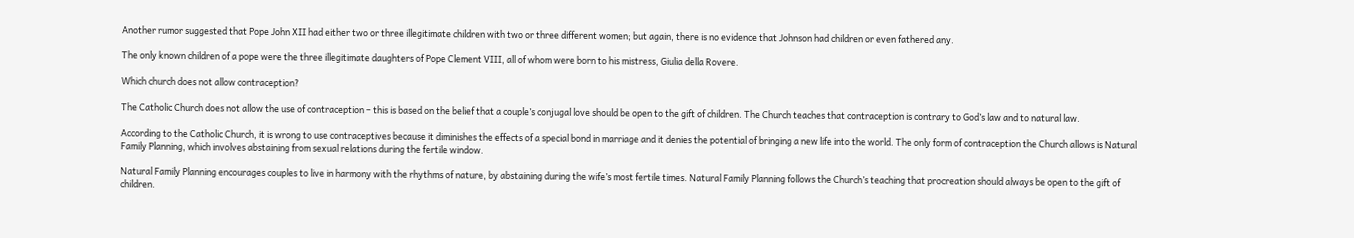Another rumor suggested that Pope John XII had either two or three illegitimate children with two or three different women; but again, there is no evidence that Johnson had children or even fathered any.

The only known children of a pope were the three illegitimate daughters of Pope Clement VIII, all of whom were born to his mistress, Giulia della Rovere.

Which church does not allow contraception?

The Catholic Church does not allow the use of contraception – this is based on the belief that a couple’s conjugal love should be open to the gift of children. The Church teaches that contraception is contrary to God’s law and to natural law.

According to the Catholic Church, it is wrong to use contraceptives because it diminishes the effects of a special bond in marriage and it denies the potential of bringing a new life into the world. The only form of contraception the Church allows is Natural Family Planning, which involves abstaining from sexual relations during the fertile window.

Natural Family Planning encourages couples to live in harmony with the rhythms of nature, by abstaining during the wife’s most fertile times. Natural Family Planning follows the Church’s teaching that procreation should always be open to the gift of children.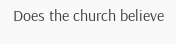Does the church believe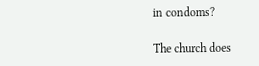in condoms?

The church does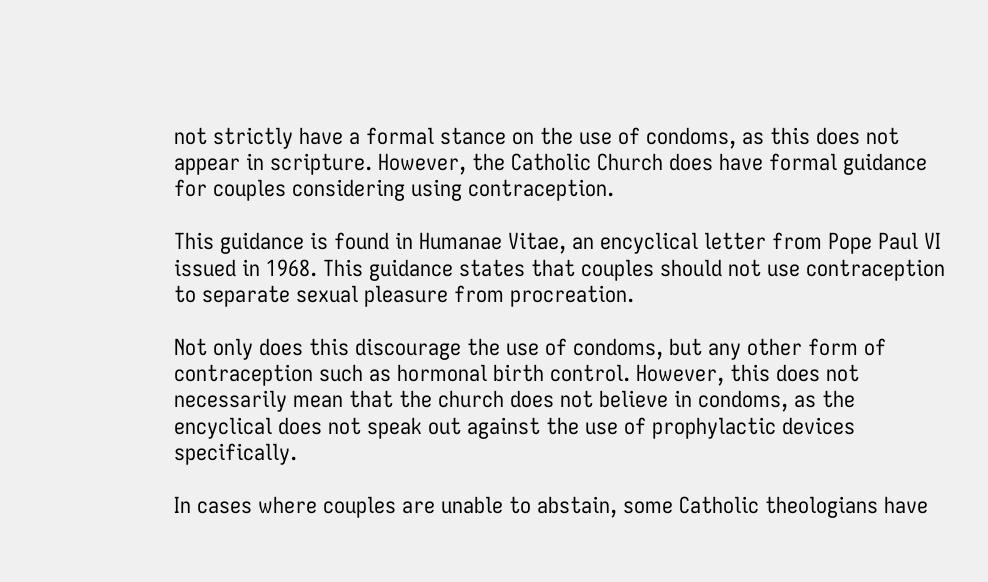not strictly have a formal stance on the use of condoms, as this does not appear in scripture. However, the Catholic Church does have formal guidance for couples considering using contraception.

This guidance is found in Humanae Vitae, an encyclical letter from Pope Paul VI issued in 1968. This guidance states that couples should not use contraception to separate sexual pleasure from procreation.

Not only does this discourage the use of condoms, but any other form of contraception such as hormonal birth control. However, this does not necessarily mean that the church does not believe in condoms, as the encyclical does not speak out against the use of prophylactic devices specifically.

In cases where couples are unable to abstain, some Catholic theologians have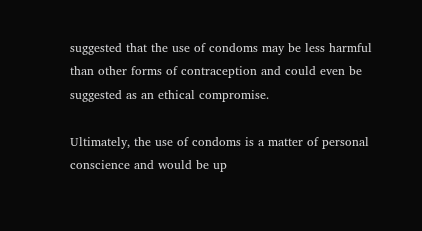suggested that the use of condoms may be less harmful than other forms of contraception and could even be suggested as an ethical compromise.

Ultimately, the use of condoms is a matter of personal conscience and would be up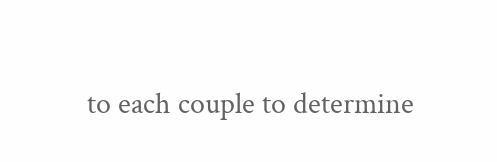to each couple to determine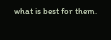what is best for them.